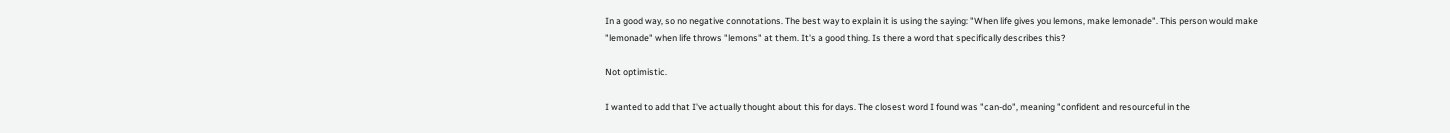In a good way, so no negative connotations. The best way to explain it is using the saying: "When life gives you lemons, make lemonade". This person would make "lemonade" when life throws "lemons" at them. It's a good thing. Is there a word that specifically describes this?

Not optimistic.

I wanted to add that I've actually thought about this for days. The closest word I found was "can-do", meaning "confident and resourceful in the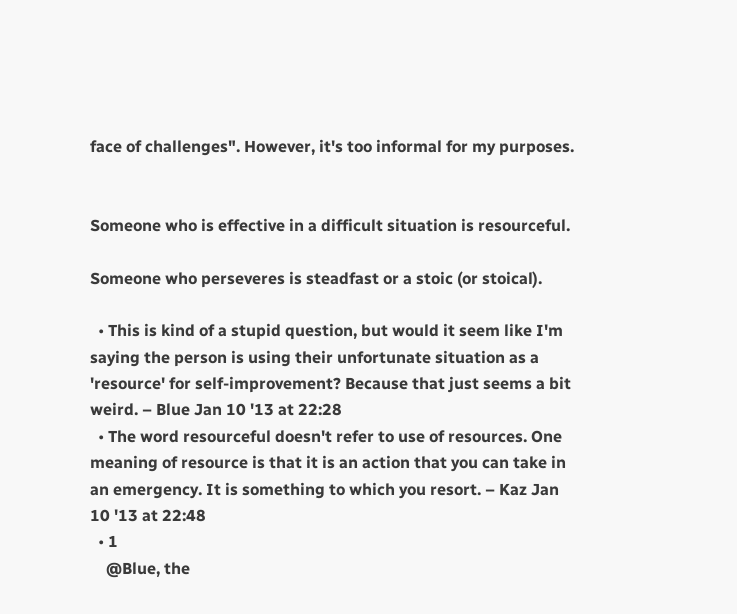face of challenges". However, it's too informal for my purposes.


Someone who is effective in a difficult situation is resourceful.

Someone who perseveres is steadfast or a stoic (or stoical).

  • This is kind of a stupid question, but would it seem like I'm saying the person is using their unfortunate situation as a 'resource' for self-improvement? Because that just seems a bit weird. – Blue Jan 10 '13 at 22:28
  • The word resourceful doesn't refer to use of resources. One meaning of resource is that it is an action that you can take in an emergency. It is something to which you resort. – Kaz Jan 10 '13 at 22:48
  • 1
    @Blue, the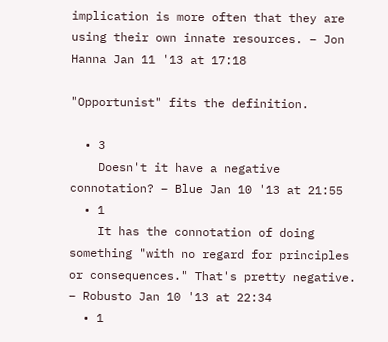implication is more often that they are using their own innate resources. – Jon Hanna Jan 11 '13 at 17:18

"Opportunist" fits the definition.

  • 3
    Doesn't it have a negative connotation? – Blue Jan 10 '13 at 21:55
  • 1
    It has the connotation of doing something "with no regard for principles or consequences." That's pretty negative. – Robusto Jan 10 '13 at 22:34
  • 1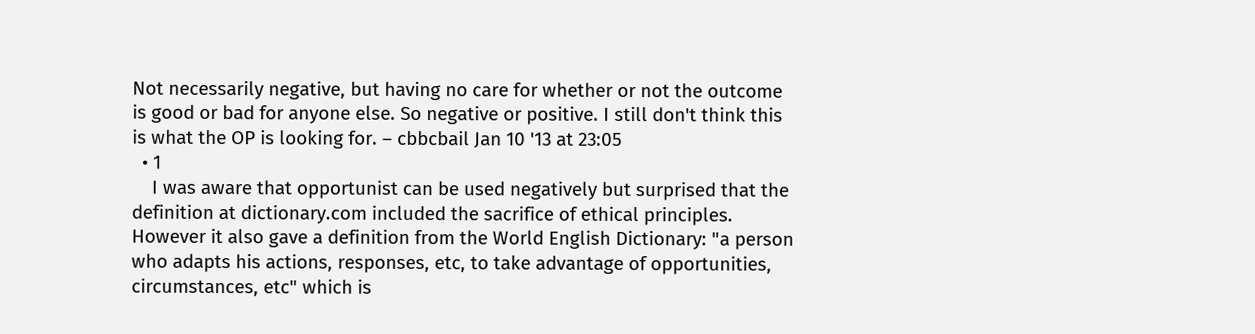Not necessarily negative, but having no care for whether or not the outcome is good or bad for anyone else. So negative or positive. I still don't think this is what the OP is looking for. – cbbcbail Jan 10 '13 at 23:05
  • 1
    I was aware that opportunist can be used negatively but surprised that the definition at dictionary.com included the sacrifice of ethical principles. However it also gave a definition from the World English Dictionary: "a person who adapts his actions, responses, etc, to take advantage of opportunities, circumstances, etc" which is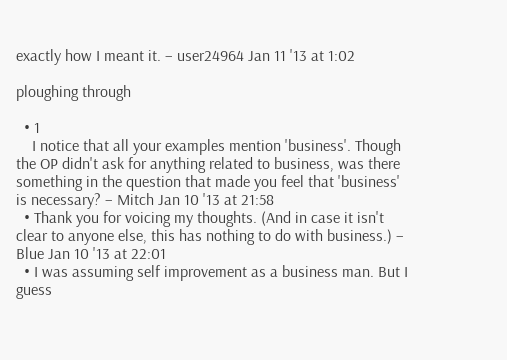exactly how I meant it. – user24964 Jan 11 '13 at 1:02

ploughing through

  • 1
    I notice that all your examples mention 'business'. Though the OP didn't ask for anything related to business, was there something in the question that made you feel that 'business' is necessary? – Mitch Jan 10 '13 at 21:58
  • Thank you for voicing my thoughts. (And in case it isn't clear to anyone else, this has nothing to do with business.) – Blue Jan 10 '13 at 22:01
  • I was assuming self improvement as a business man. But I guess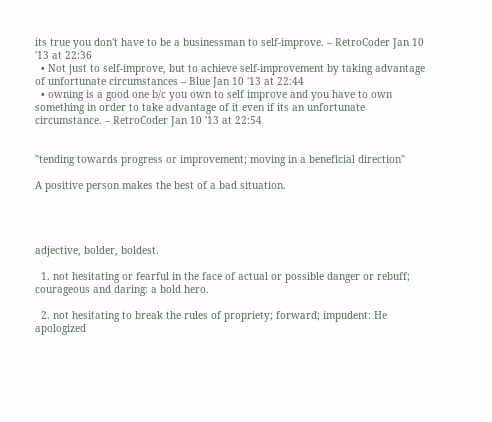its true you don't have to be a businessman to self-improve. – RetroCoder Jan 10 '13 at 22:36
  • Not just to self-improve, but to achieve self-improvement by taking advantage of unfortunate circumstances – Blue Jan 10 '13 at 22:44
  • owning is a good one b/c you own to self improve and you have to own something in order to take advantage of it even if its an unfortunate circumstance. – RetroCoder Jan 10 '13 at 22:54


"tending towards progress or improvement; moving in a beneficial direction"

A positive person makes the best of a bad situation.




adjective, bolder, boldest.

  1. not hesitating or fearful in the face of actual or possible danger or rebuff; courageous and daring: a bold hero.

  2. not hesitating to break the rules of propriety; forward; impudent: He apologized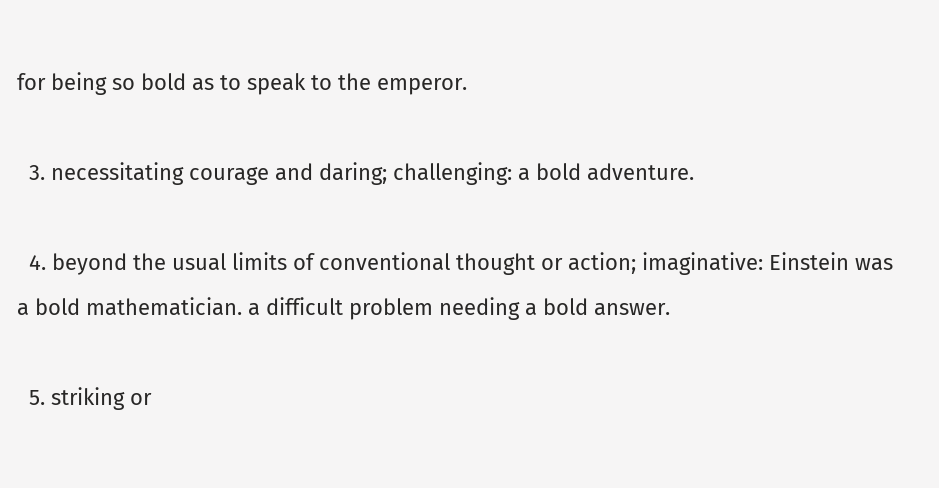for being so bold as to speak to the emperor.

  3. necessitating courage and daring; challenging: a bold adventure.

  4. beyond the usual limits of conventional thought or action; imaginative: Einstein was a bold mathematician. a difficult problem needing a bold answer.

  5. striking or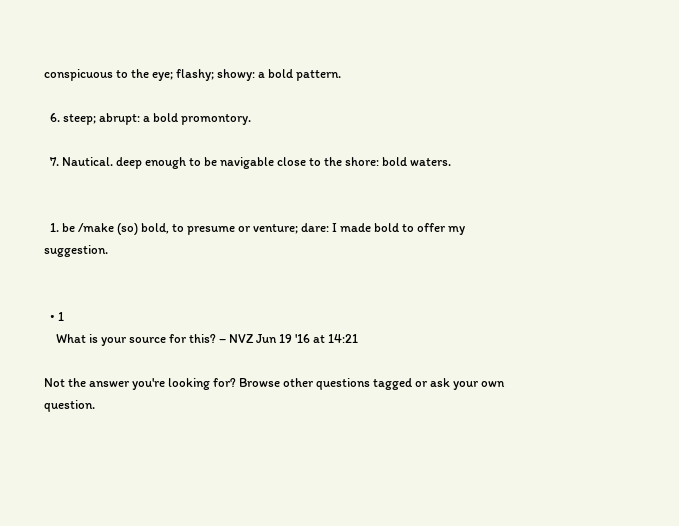conspicuous to the eye; flashy; showy: a bold pattern.

  6. steep; abrupt: a bold promontory.

  7. Nautical. deep enough to be navigable close to the shore: bold waters.


  1. be /make (so) bold, to presume or venture; dare: I made bold to offer my suggestion.


  • 1
    What is your source for this? – NVZ Jun 19 '16 at 14:21

Not the answer you're looking for? Browse other questions tagged or ask your own question.